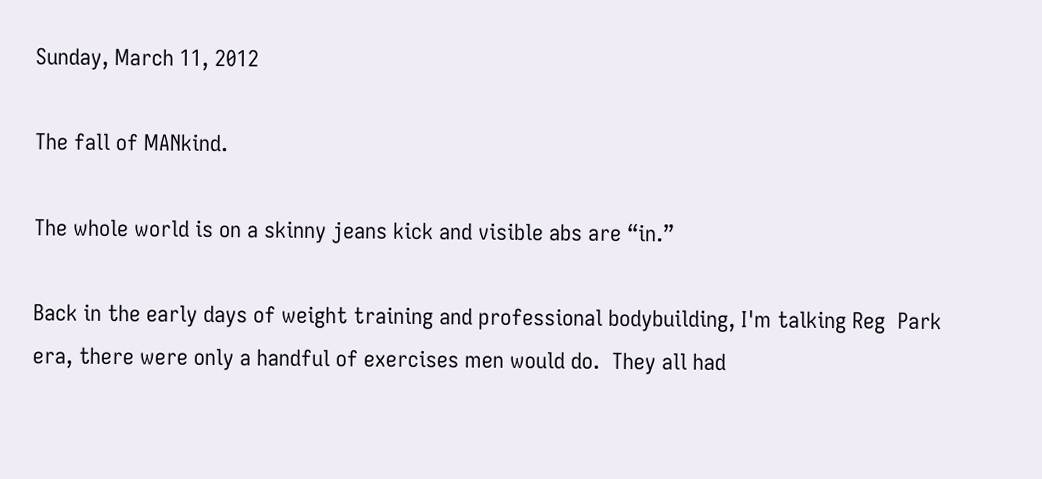Sunday, March 11, 2012

The fall of MANkind.

The whole world is on a skinny jeans kick and visible abs are “in.”

Back in the early days of weight training and professional bodybuilding, I'm talking Reg  Park era, there were only a handful of exercises men would do.  They all had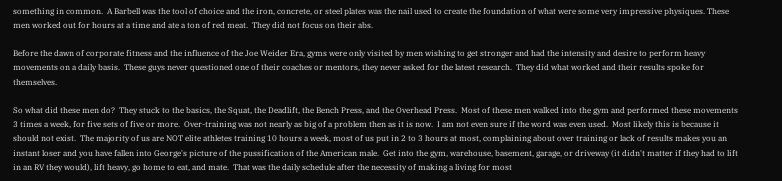something in common.  A Barbell was the tool of choice and the iron, concrete, or steel plates was the nail used to create the foundation of what were some very impressive physiques. These men worked out for hours at a time and ate a ton of red meat.  They did not focus on their abs.

Before the dawn of corporate fitness and the influence of the Joe Weider Era, gyms were only visited by men wishing to get stronger and had the intensity and desire to perform heavy movements on a daily basis.  These guys never questioned one of their coaches or mentors, they never asked for the latest research.  They did what worked and their results spoke for themselves.

So what did these men do?  They stuck to the basics, the Squat, the Deadlift, the Bench Press, and the Overhead Press.  Most of these men walked into the gym and performed these movements 3 times a week, for five sets of five or more.  Over-training was not nearly as big of a problem then as it is now.  I am not even sure if the word was even used.  Most likely this is because it should not exist.  The majority of us are NOT elite athletes training 10 hours a week, most of us put in 2 to 3 hours at most, complaining about over training or lack of results makes you an instant loser and you have fallen into George's picture of the pussification of the American male.  Get into the gym, warehouse, basement, garage, or driveway (it didn't matter if they had to lift in an RV they would), lift heavy, go home to eat, and mate.  That was the daily schedule after the necessity of making a living for most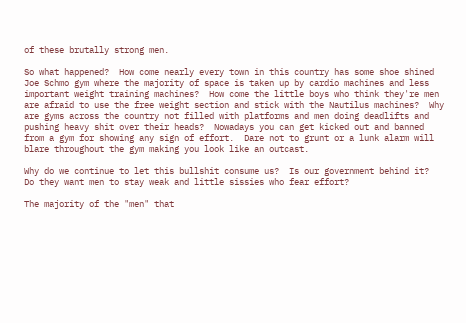of these brutally strong men.

So what happened?  How come nearly every town in this country has some shoe shined Joe Schmo gym where the majority of space is taken up by cardio machines and less important weight training machines?  How come the little boys who think they're men are afraid to use the free weight section and stick with the Nautilus machines?  Why are gyms across the country not filled with platforms and men doing deadlifts and pushing heavy shit over their heads?  Nowadays you can get kicked out and banned from a gym for showing any sign of effort.  Dare not to grunt or a lunk alarm will blare throughout the gym making you look like an outcast.

Why do we continue to let this bullshit consume us?  Is our government behind it?  Do they want men to stay weak and little sissies who fear effort?

The majority of the "men" that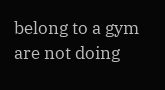belong to a gym are not doing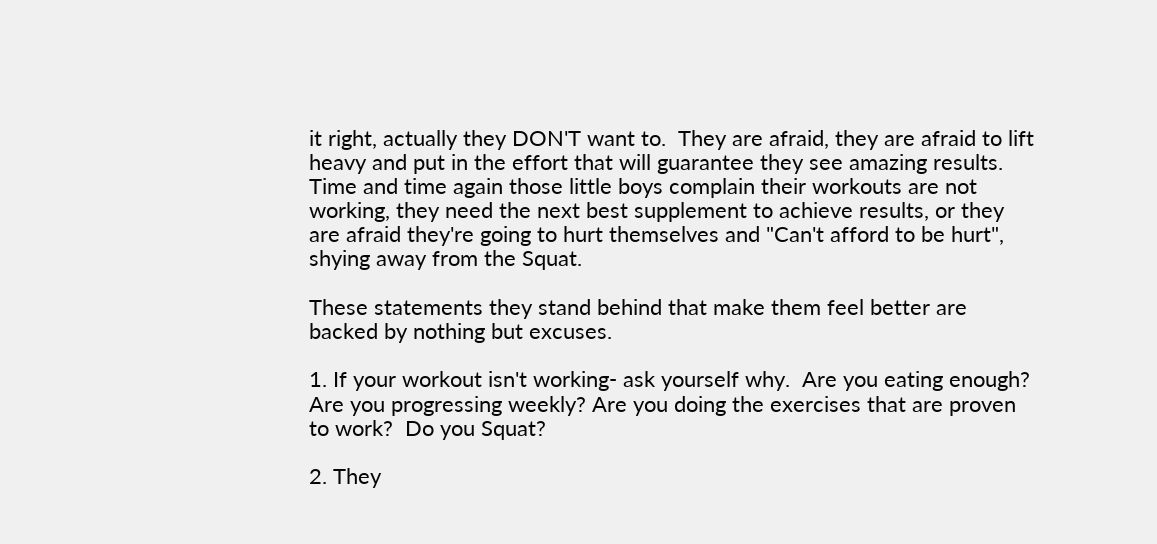it right, actually they DON'T want to.  They are afraid, they are afraid to lift heavy and put in the effort that will guarantee they see amazing results.  Time and time again those little boys complain their workouts are not working, they need the next best supplement to achieve results, or they are afraid they're going to hurt themselves and "Can't afford to be hurt", shying away from the Squat.

These statements they stand behind that make them feel better are backed by nothing but excuses.

1. If your workout isn't working- ask yourself why.  Are you eating enough?  Are you progressing weekly? Are you doing the exercises that are proven to work?  Do you Squat?

2. They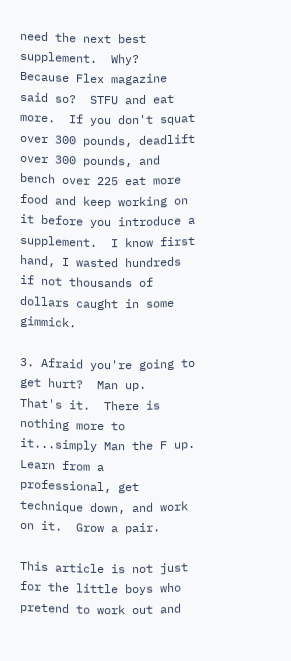need the next best supplement.  Why?  Because Flex magazine said so?  STFU and eat more.  If you don't squat over 300 pounds, deadlift over 300 pounds, and bench over 225 eat more food and keep working on it before you introduce a supplement.  I know first hand, I wasted hundreds if not thousands of dollars caught in some gimmick.

3. Afraid you're going to get hurt?  Man up.  That's it.  There is nothing more to it...simply Man the F up.  Learn from a professional, get technique down, and work on it.  Grow a pair.

This article is not just for the little boys who pretend to work out and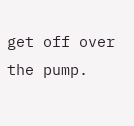get off over the pump.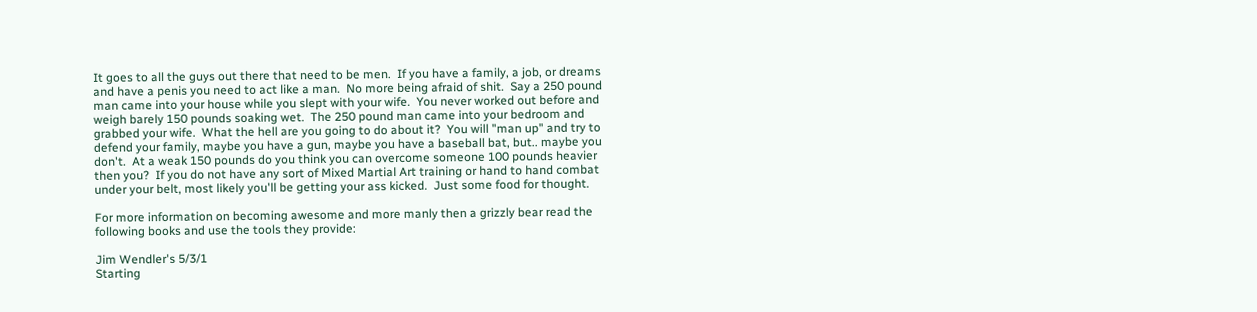It goes to all the guys out there that need to be men.  If you have a family, a job, or dreams and have a penis you need to act like a man.  No more being afraid of shit.  Say a 250 pound man came into your house while you slept with your wife.  You never worked out before and weigh barely 150 pounds soaking wet.  The 250 pound man came into your bedroom and grabbed your wife.  What the hell are you going to do about it?  You will "man up" and try to defend your family, maybe you have a gun, maybe you have a baseball bat, but.. maybe you don't.  At a weak 150 pounds do you think you can overcome someone 100 pounds heavier then you?  If you do not have any sort of Mixed Martial Art training or hand to hand combat under your belt, most likely you'll be getting your ass kicked.  Just some food for thought.

For more information on becoming awesome and more manly then a grizzly bear read the following books and use the tools they provide:

Jim Wendler's 5/3/1
Starting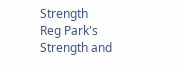Strength
Reg Park's Strength and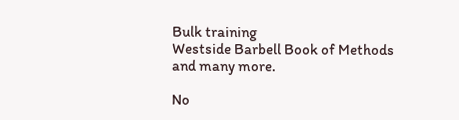Bulk training
Westside Barbell Book of Methods
and many more.

No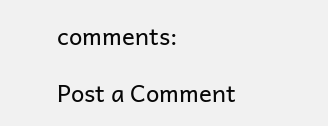comments:

Post a Comment